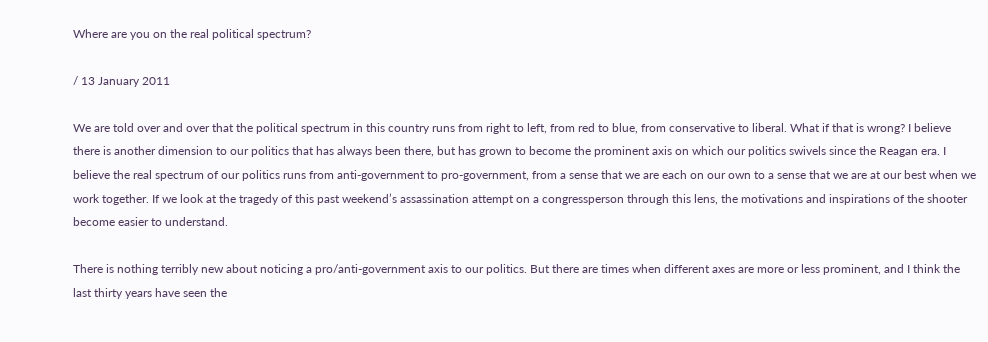Where are you on the real political spectrum?

/ 13 January 2011

We are told over and over that the political spectrum in this country runs from right to left, from red to blue, from conservative to liberal. What if that is wrong? I believe there is another dimension to our politics that has always been there, but has grown to become the prominent axis on which our politics swivels since the Reagan era. I believe the real spectrum of our politics runs from anti-government to pro-government, from a sense that we are each on our own to a sense that we are at our best when we work together. If we look at the tragedy of this past weekend’s assassination attempt on a congressperson through this lens, the motivations and inspirations of the shooter become easier to understand.

There is nothing terribly new about noticing a pro/anti-government axis to our politics. But there are times when different axes are more or less prominent, and I think the last thirty years have seen the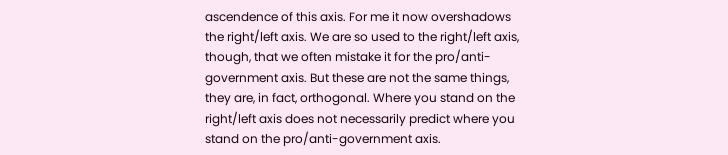ascendence of this axis. For me it now overshadows the right/left axis. We are so used to the right/left axis, though, that we often mistake it for the pro/anti-government axis. But these are not the same things, they are, in fact, orthogonal. Where you stand on the right/left axis does not necessarily predict where you stand on the pro/anti-government axis.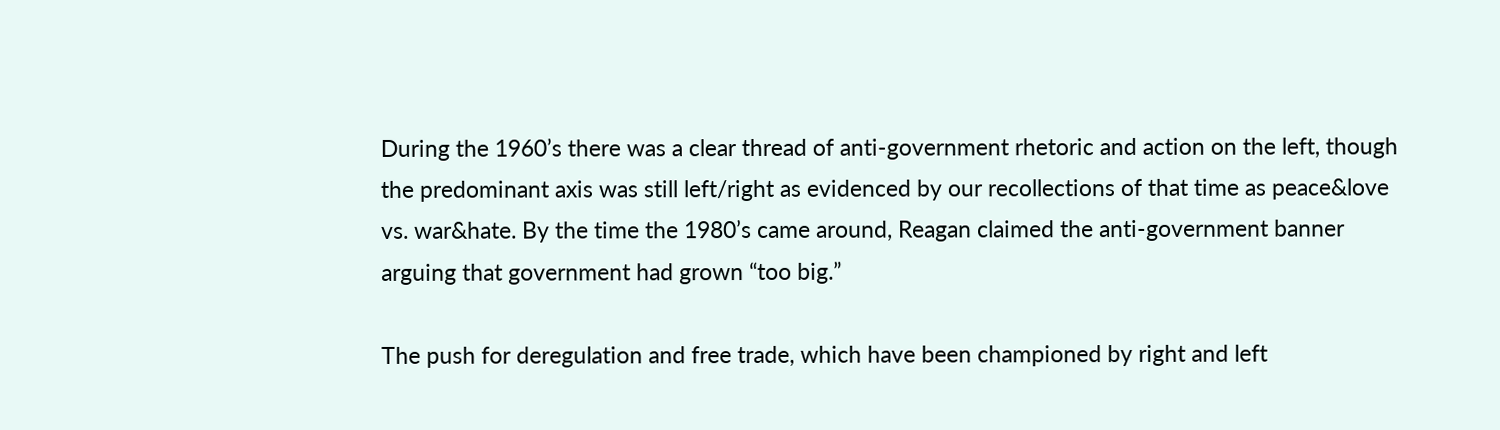During the 1960’s there was a clear thread of anti-government rhetoric and action on the left, though the predominant axis was still left/right as evidenced by our recollections of that time as peace&love vs. war&hate. By the time the 1980’s came around, Reagan claimed the anti-government banner arguing that government had grown “too big.”

The push for deregulation and free trade, which have been championed by right and left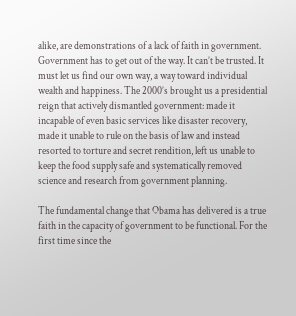alike, are demonstrations of a lack of faith in government. Government has to get out of the way. It can’t be trusted. It must let us find our own way, a way toward individual wealth and happiness. The 2000’s brought us a presidential reign that actively dismantled government: made it incapable of even basic services like disaster recovery, made it unable to rule on the basis of law and instead resorted to torture and secret rendition, left us unable to keep the food supply safe and systematically removed science and research from government planning.

The fundamental change that Obama has delivered is a true faith in the capacity of government to be functional. For the first time since the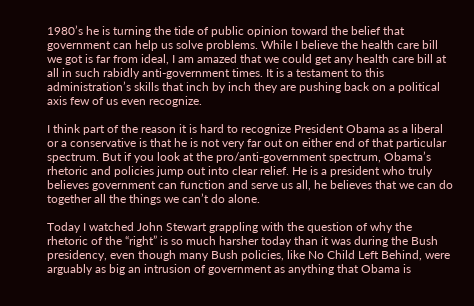1980’s he is turning the tide of public opinion toward the belief that government can help us solve problems. While I believe the health care bill we got is far from ideal, I am amazed that we could get any health care bill at all in such rabidly anti-government times. It is a testament to this administration’s skills that inch by inch they are pushing back on a political axis few of us even recognize.

I think part of the reason it is hard to recognize President Obama as a liberal or a conservative is that he is not very far out on either end of that particular spectrum. But if you look at the pro/anti-government spectrum, Obama’s rhetoric and policies jump out into clear relief. He is a president who truly believes government can function and serve us all, he believes that we can do together all the things we can’t do alone.

Today I watched John Stewart grappling with the question of why the rhetoric of the “right” is so much harsher today than it was during the Bush presidency, even though many Bush policies, like No Child Left Behind, were arguably as big an intrusion of government as anything that Obama is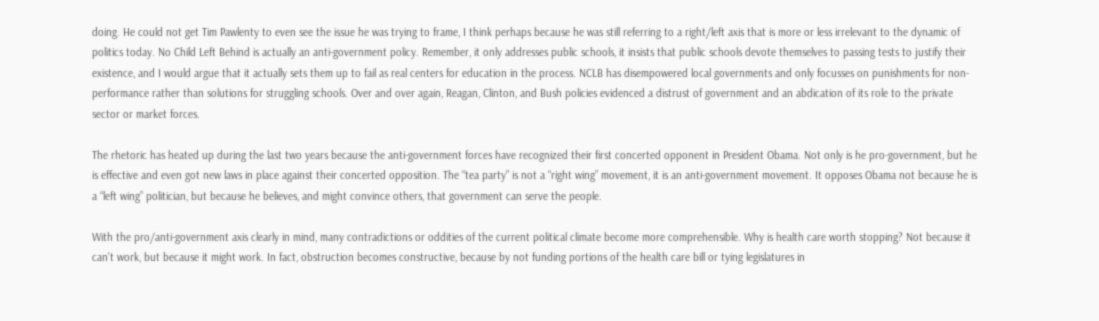doing. He could not get Tim Pawlenty to even see the issue he was trying to frame, I think perhaps because he was still referring to a right/left axis that is more or less irrelevant to the dynamic of politics today. No Child Left Behind is actually an anti-government policy. Remember, it only addresses public schools, it insists that public schools devote themselves to passing tests to justify their existence, and I would argue that it actually sets them up to fail as real centers for education in the process. NCLB has disempowered local governments and only focusses on punishments for non-performance rather than solutions for struggling schools. Over and over again, Reagan, Clinton, and Bush policies evidenced a distrust of government and an abdication of its role to the private sector or market forces.

The rhetoric has heated up during the last two years because the anti-government forces have recognized their first concerted opponent in President Obama. Not only is he pro-government, but he is effective and even got new laws in place against their concerted opposition. The “tea party” is not a “right wing” movement, it is an anti-government movement. It opposes Obama not because he is a “left wing” politician, but because he believes, and might convince others, that government can serve the people.

With the pro/anti-government axis clearly in mind, many contradictions or oddities of the current political climate become more comprehensible. Why is health care worth stopping? Not because it can’t work, but because it might work. In fact, obstruction becomes constructive, because by not funding portions of the health care bill or tying legislatures in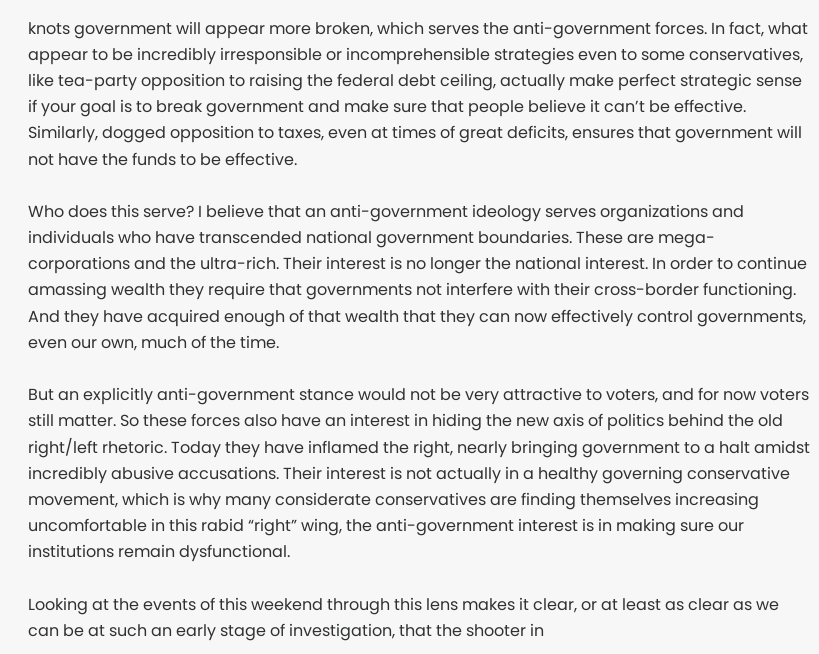knots government will appear more broken, which serves the anti-government forces. In fact, what appear to be incredibly irresponsible or incomprehensible strategies even to some conservatives, like tea-party opposition to raising the federal debt ceiling, actually make perfect strategic sense if your goal is to break government and make sure that people believe it can’t be effective. Similarly, dogged opposition to taxes, even at times of great deficits, ensures that government will not have the funds to be effective.

Who does this serve? I believe that an anti-government ideology serves organizations and individuals who have transcended national government boundaries. These are mega-corporations and the ultra-rich. Their interest is no longer the national interest. In order to continue amassing wealth they require that governments not interfere with their cross-border functioning. And they have acquired enough of that wealth that they can now effectively control governments, even our own, much of the time.

But an explicitly anti-government stance would not be very attractive to voters, and for now voters still matter. So these forces also have an interest in hiding the new axis of politics behind the old right/left rhetoric. Today they have inflamed the right, nearly bringing government to a halt amidst incredibly abusive accusations. Their interest is not actually in a healthy governing conservative movement, which is why many considerate conservatives are finding themselves increasing uncomfortable in this rabid “right” wing, the anti-government interest is in making sure our institutions remain dysfunctional.

Looking at the events of this weekend through this lens makes it clear, or at least as clear as we can be at such an early stage of investigation, that the shooter in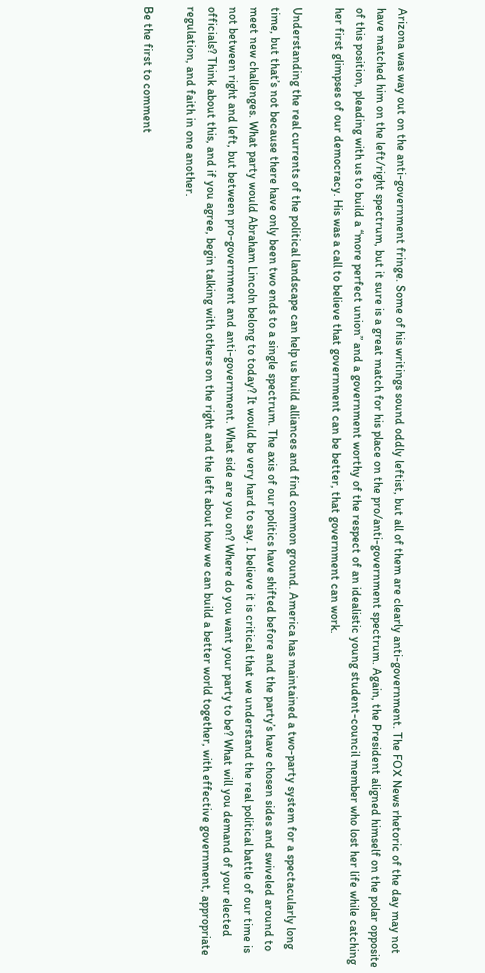Arizona was way out on the anti-government fringe. Some of his writings sound oddly leftist, but all of them are clearly anti-government. The FOX News rhetoric of the day may not have matched him on the left/right spectrum, but it sure is a great match for his place on the pro/anti-government spectrum. Again, the President aligned himself on the polar opposite of this position, pleading with us to build a “more perfect union” and a government worthy of the respect of an idealistic young student-council member who lost her life while catching her first glimpses of our democracy. His was a call to believe that government can be better, that government can work.

Understanding the real currents of the political landscape can help us build alliances and find common ground. America has maintained a two-party system for a spectacularly long time, but that’s not because there have only been two ends to a single spectrum. The axis of our politics have shifted before and the party’s have chosen sides and swiveled around to meet new challenges. What party would Abraham Lincoln belong to today? It would be very hard to say. I believe it is critical that we understand the real political battle of our time is not between right and left, but between pro-government and anti-government. What side are you on? Where do you want your party to be? What will you demand of your elected officials? Think about this, and if you agree, begin talking with others on the right and the left about how we can build a better world together, with effective government, appropriate regulation, and faith in one another.

Be the first to comment